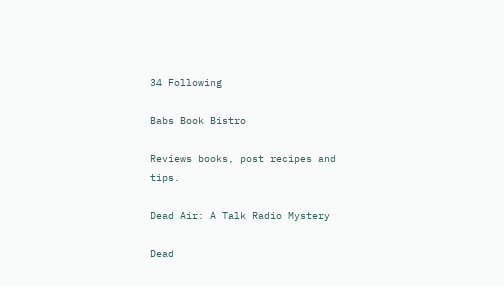34 Following

Babs Book Bistro

Reviews books, post recipes and tips.

Dead Air: A Talk Radio Mystery

Dead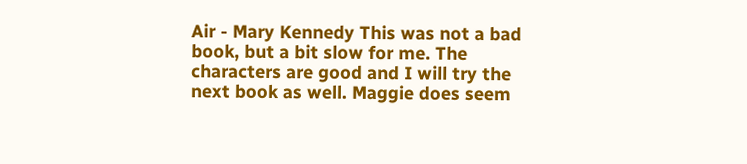Air - Mary Kennedy This was not a bad book, but a bit slow for me. The characters are good and I will try the next book as well. Maggie does seem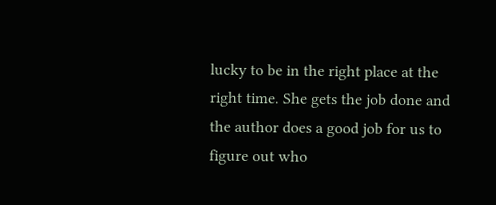lucky to be in the right place at the right time. She gets the job done and the author does a good job for us to figure out who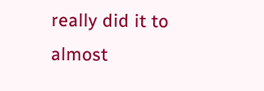really did it to almost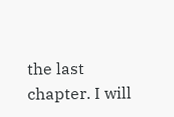the last chapter. I will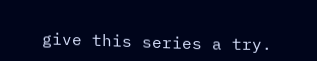give this series a try.